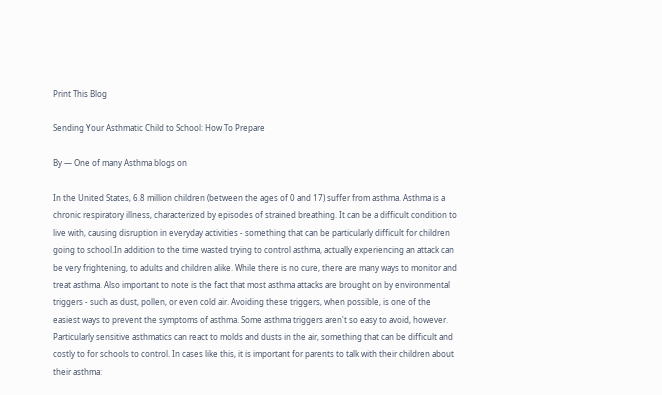Print This Blog

Sending Your Asthmatic Child to School: How To Prepare

By — One of many Asthma blogs on

In the United States, 6.8 million children (between the ages of 0 and 17) suffer from asthma. Asthma is a chronic respiratory illness, characterized by episodes of strained breathing. It can be a difficult condition to live with, causing disruption in everyday activities - something that can be particularly difficult for children going to school.In addition to the time wasted trying to control asthma, actually experiencing an attack can be very frightening, to adults and children alike. While there is no cure, there are many ways to monitor and treat asthma. Also important to note is the fact that most asthma attacks are brought on by environmental triggers - such as dust, pollen, or even cold air. Avoiding these triggers, when possible, is one of the easiest ways to prevent the symptoms of asthma. Some asthma triggers aren't so easy to avoid, however. Particularly sensitive asthmatics can react to molds and dusts in the air, something that can be difficult and costly to for schools to control. In cases like this, it is important for parents to talk with their children about their asthma: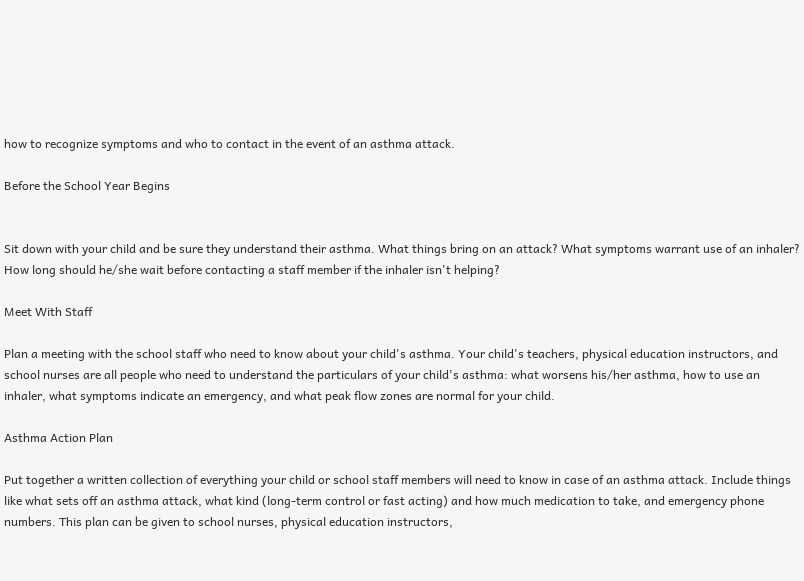how to recognize symptoms and who to contact in the event of an asthma attack.

Before the School Year Begins


Sit down with your child and be sure they understand their asthma. What things bring on an attack? What symptoms warrant use of an inhaler? How long should he/she wait before contacting a staff member if the inhaler isn't helping?

Meet With Staff

Plan a meeting with the school staff who need to know about your child's asthma. Your child's teachers, physical education instructors, and school nurses are all people who need to understand the particulars of your child's asthma: what worsens his/her asthma, how to use an inhaler, what symptoms indicate an emergency, and what peak flow zones are normal for your child.

Asthma Action Plan

Put together a written collection of everything your child or school staff members will need to know in case of an asthma attack. Include things like what sets off an asthma attack, what kind (long-term control or fast acting) and how much medication to take, and emergency phone numbers. This plan can be given to school nurses, physical education instructors,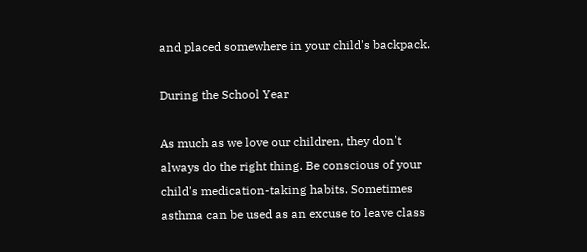and placed somewhere in your child's backpack.

During the School Year

As much as we love our children, they don't always do the right thing. Be conscious of your child's medication-taking habits. Sometimes asthma can be used as an excuse to leave class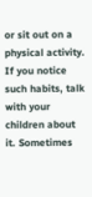or sit out on a physical activity. If you notice such habits, talk with your children about it. Sometimes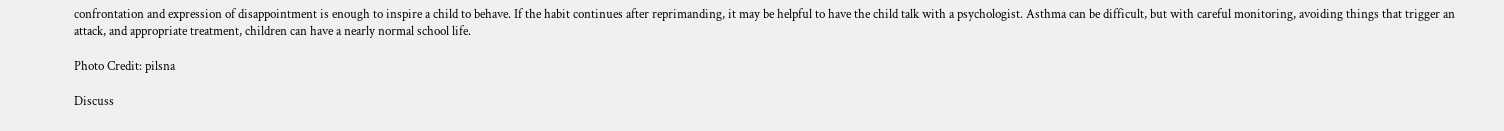confrontation and expression of disappointment is enough to inspire a child to behave. If the habit continues after reprimanding, it may be helpful to have the child talk with a psychologist. Asthma can be difficult, but with careful monitoring, avoiding things that trigger an attack, and appropriate treatment, children can have a nearly normal school life.

Photo Credit: pilsna

Discuss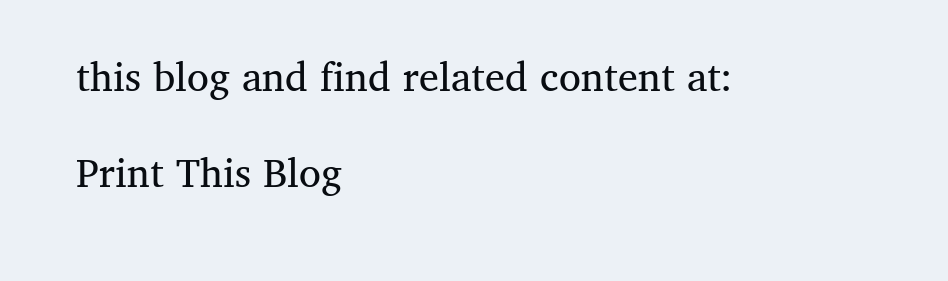this blog and find related content at:

Print This Blog